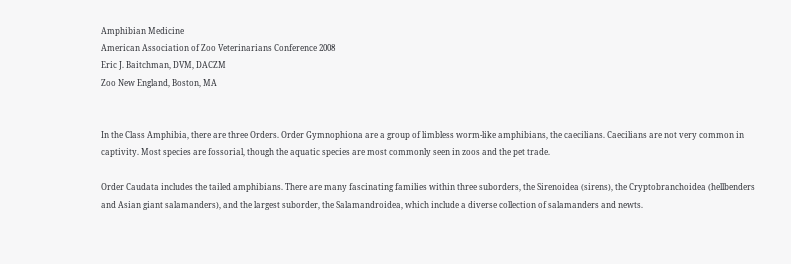Amphibian Medicine
American Association of Zoo Veterinarians Conference 2008
Eric J. Baitchman, DVM, DACZM
Zoo New England, Boston, MA


In the Class Amphibia, there are three Orders. Order Gymnophiona are a group of limbless worm-like amphibians, the caecilians. Caecilians are not very common in captivity. Most species are fossorial, though the aquatic species are most commonly seen in zoos and the pet trade.

Order Caudata includes the tailed amphibians. There are many fascinating families within three suborders, the Sirenoidea (sirens), the Cryptobranchoidea (hellbenders and Asian giant salamanders), and the largest suborder, the Salamandroidea, which include a diverse collection of salamanders and newts.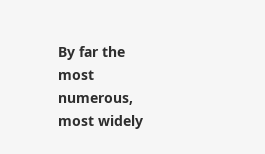By far the most numerous, most widely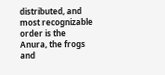distributed, and most recognizable order is the Anura, the frogs and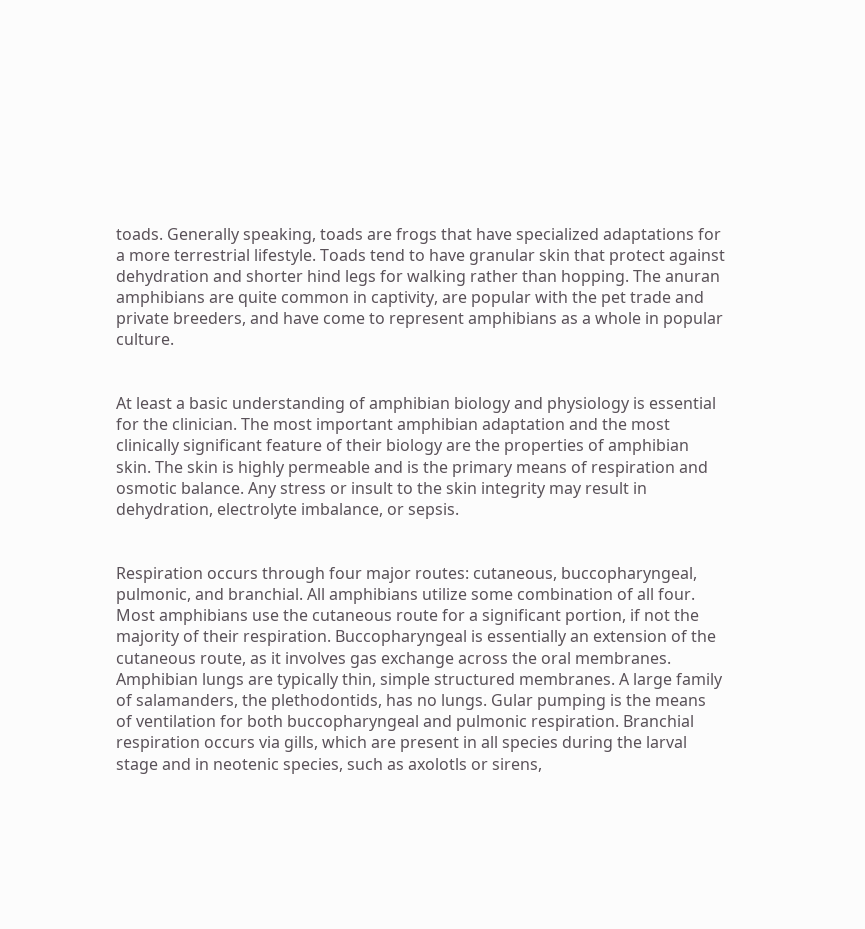toads. Generally speaking, toads are frogs that have specialized adaptations for a more terrestrial lifestyle. Toads tend to have granular skin that protect against dehydration and shorter hind legs for walking rather than hopping. The anuran amphibians are quite common in captivity, are popular with the pet trade and private breeders, and have come to represent amphibians as a whole in popular culture.


At least a basic understanding of amphibian biology and physiology is essential for the clinician. The most important amphibian adaptation and the most clinically significant feature of their biology are the properties of amphibian skin. The skin is highly permeable and is the primary means of respiration and osmotic balance. Any stress or insult to the skin integrity may result in dehydration, electrolyte imbalance, or sepsis.


Respiration occurs through four major routes: cutaneous, buccopharyngeal, pulmonic, and branchial. All amphibians utilize some combination of all four. Most amphibians use the cutaneous route for a significant portion, if not the majority of their respiration. Buccopharyngeal is essentially an extension of the cutaneous route, as it involves gas exchange across the oral membranes. Amphibian lungs are typically thin, simple structured membranes. A large family of salamanders, the plethodontids, has no lungs. Gular pumping is the means of ventilation for both buccopharyngeal and pulmonic respiration. Branchial respiration occurs via gills, which are present in all species during the larval stage and in neotenic species, such as axolotls or sirens,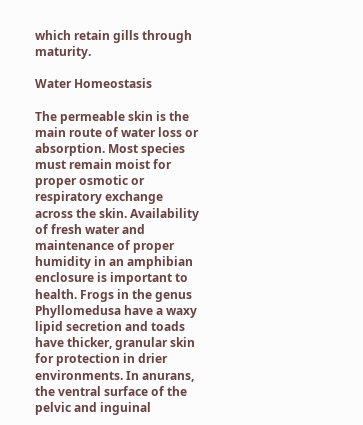which retain gills through maturity.

Water Homeostasis

The permeable skin is the main route of water loss or absorption. Most species must remain moist for proper osmotic or respiratory exchange across the skin. Availability of fresh water and maintenance of proper humidity in an amphibian enclosure is important to health. Frogs in the genus Phyllomedusa have a waxy lipid secretion and toads have thicker, granular skin for protection in drier environments. In anurans, the ventral surface of the pelvic and inguinal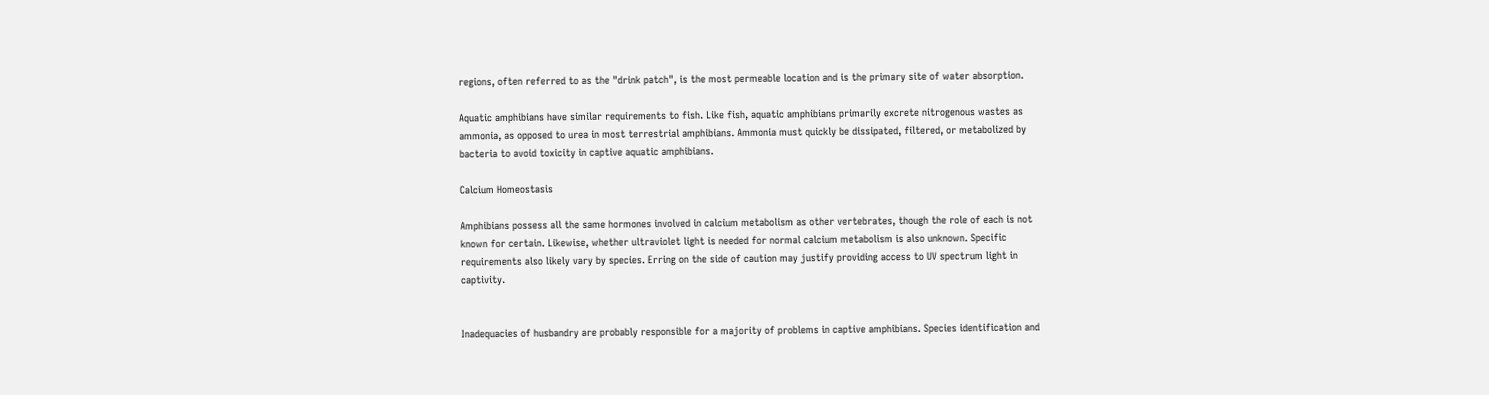regions, often referred to as the "drink patch", is the most permeable location and is the primary site of water absorption.

Aquatic amphibians have similar requirements to fish. Like fish, aquatic amphibians primarily excrete nitrogenous wastes as ammonia, as opposed to urea in most terrestrial amphibians. Ammonia must quickly be dissipated, filtered, or metabolized by bacteria to avoid toxicity in captive aquatic amphibians.

Calcium Homeostasis

Amphibians possess all the same hormones involved in calcium metabolism as other vertebrates, though the role of each is not known for certain. Likewise, whether ultraviolet light is needed for normal calcium metabolism is also unknown. Specific requirements also likely vary by species. Erring on the side of caution may justify providing access to UV spectrum light in captivity.


Inadequacies of husbandry are probably responsible for a majority of problems in captive amphibians. Species identification and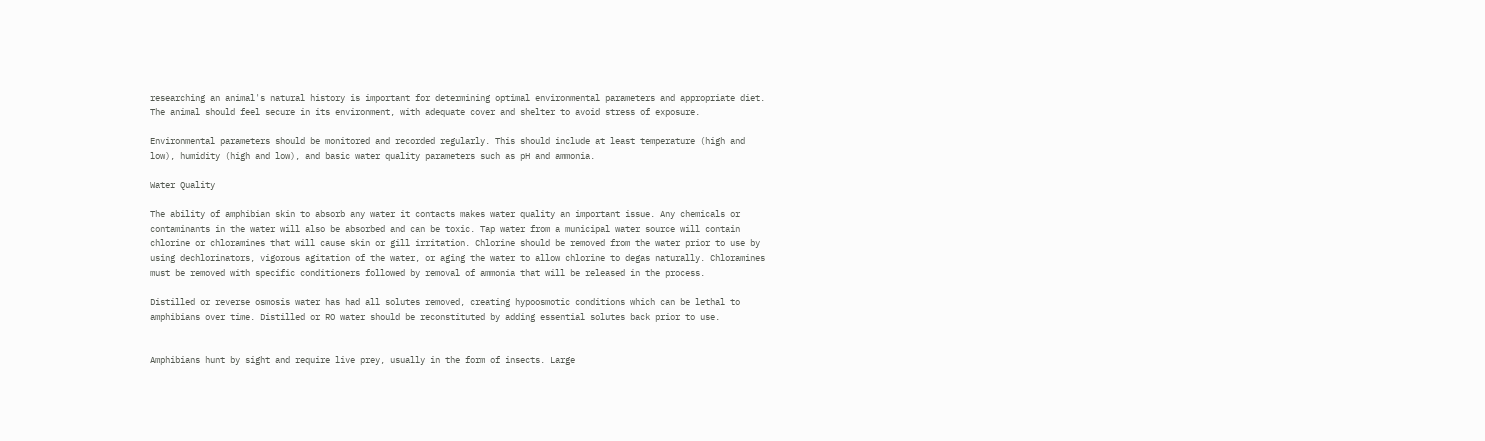researching an animal's natural history is important for determining optimal environmental parameters and appropriate diet. The animal should feel secure in its environment, with adequate cover and shelter to avoid stress of exposure.

Environmental parameters should be monitored and recorded regularly. This should include at least temperature (high and low), humidity (high and low), and basic water quality parameters such as pH and ammonia.

Water Quality

The ability of amphibian skin to absorb any water it contacts makes water quality an important issue. Any chemicals or contaminants in the water will also be absorbed and can be toxic. Tap water from a municipal water source will contain chlorine or chloramines that will cause skin or gill irritation. Chlorine should be removed from the water prior to use by using dechlorinators, vigorous agitation of the water, or aging the water to allow chlorine to degas naturally. Chloramines must be removed with specific conditioners followed by removal of ammonia that will be released in the process.

Distilled or reverse osmosis water has had all solutes removed, creating hypoosmotic conditions which can be lethal to amphibians over time. Distilled or RO water should be reconstituted by adding essential solutes back prior to use.


Amphibians hunt by sight and require live prey, usually in the form of insects. Large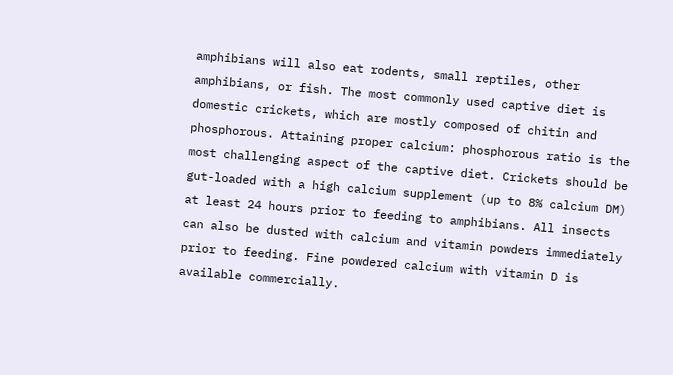amphibians will also eat rodents, small reptiles, other amphibians, or fish. The most commonly used captive diet is domestic crickets, which are mostly composed of chitin and phosphorous. Attaining proper calcium: phosphorous ratio is the most challenging aspect of the captive diet. Crickets should be gut-loaded with a high calcium supplement (up to 8% calcium DM) at least 24 hours prior to feeding to amphibians. All insects can also be dusted with calcium and vitamin powders immediately prior to feeding. Fine powdered calcium with vitamin D is available commercially.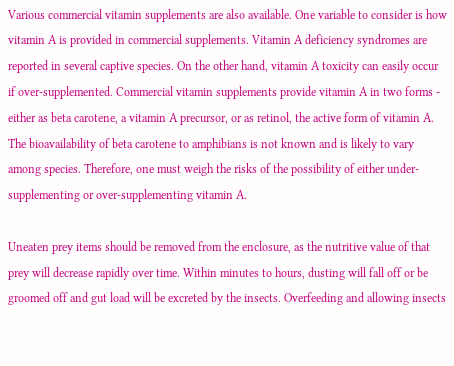Various commercial vitamin supplements are also available. One variable to consider is how vitamin A is provided in commercial supplements. Vitamin A deficiency syndromes are reported in several captive species. On the other hand, vitamin A toxicity can easily occur if over-supplemented. Commercial vitamin supplements provide vitamin A in two forms - either as beta carotene, a vitamin A precursor, or as retinol, the active form of vitamin A. The bioavailability of beta carotene to amphibians is not known and is likely to vary among species. Therefore, one must weigh the risks of the possibility of either under-supplementing or over-supplementing vitamin A.

Uneaten prey items should be removed from the enclosure, as the nutritive value of that prey will decrease rapidly over time. Within minutes to hours, dusting will fall off or be groomed off and gut load will be excreted by the insects. Overfeeding and allowing insects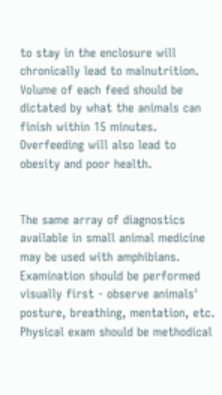to stay in the enclosure will chronically lead to malnutrition. Volume of each feed should be dictated by what the animals can finish within 15 minutes. Overfeeding will also lead to obesity and poor health.


The same array of diagnostics available in small animal medicine may be used with amphibians. Examination should be performed visually first - observe animals' posture, breathing, mentation, etc. Physical exam should be methodical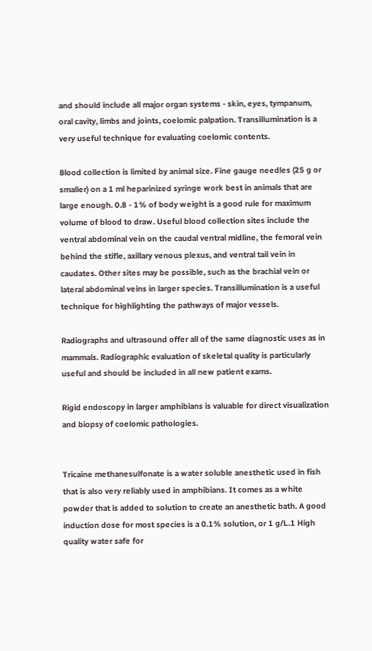and should include all major organ systems - skin, eyes, tympanum, oral cavity, limbs and joints, coelomic palpation. Transillumination is a very useful technique for evaluating coelomic contents.

Blood collection is limited by animal size. Fine gauge needles (25 g or smaller) on a 1 ml heparinized syringe work best in animals that are large enough. 0.8 - 1% of body weight is a good rule for maximum volume of blood to draw. Useful blood collection sites include the ventral abdominal vein on the caudal ventral midline, the femoral vein behind the stifle, axillary venous plexus, and ventral tail vein in caudates. Other sites may be possible, such as the brachial vein or lateral abdominal veins in larger species. Transillumination is a useful technique for highlighting the pathways of major vessels.

Radiographs and ultrasound offer all of the same diagnostic uses as in mammals. Radiographic evaluation of skeletal quality is particularly useful and should be included in all new patient exams.

Rigid endoscopy in larger amphibians is valuable for direct visualization and biopsy of coelomic pathologies.


Tricaine methanesulfonate is a water soluble anesthetic used in fish that is also very reliably used in amphibians. It comes as a white powder that is added to solution to create an anesthetic bath. A good induction dose for most species is a 0.1% solution, or 1 g/L.1 High quality water safe for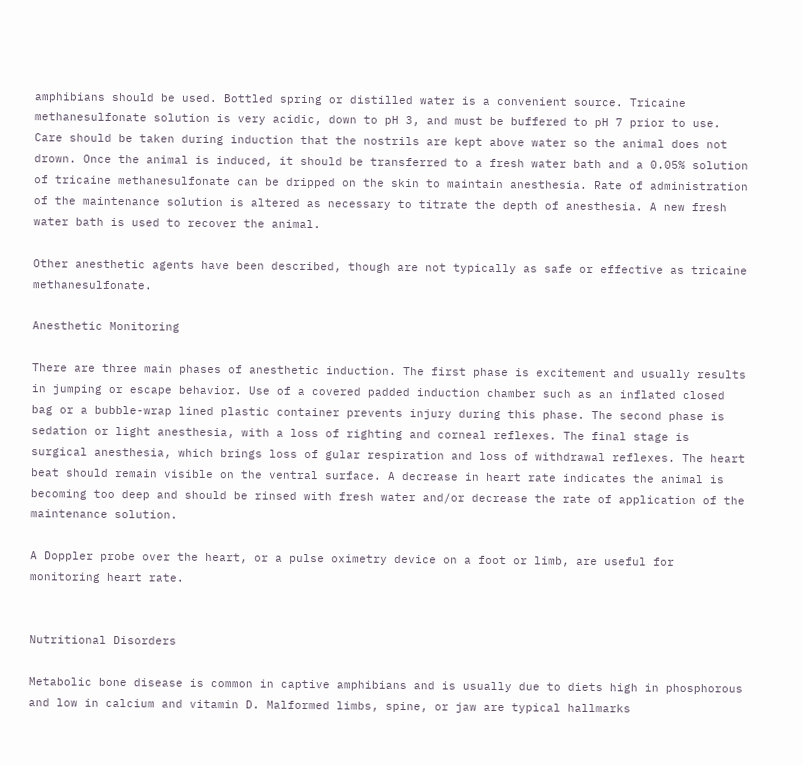amphibians should be used. Bottled spring or distilled water is a convenient source. Tricaine methanesulfonate solution is very acidic, down to pH 3, and must be buffered to pH 7 prior to use. Care should be taken during induction that the nostrils are kept above water so the animal does not drown. Once the animal is induced, it should be transferred to a fresh water bath and a 0.05% solution of tricaine methanesulfonate can be dripped on the skin to maintain anesthesia. Rate of administration of the maintenance solution is altered as necessary to titrate the depth of anesthesia. A new fresh water bath is used to recover the animal.

Other anesthetic agents have been described, though are not typically as safe or effective as tricaine methanesulfonate.

Anesthetic Monitoring

There are three main phases of anesthetic induction. The first phase is excitement and usually results in jumping or escape behavior. Use of a covered padded induction chamber such as an inflated closed bag or a bubble-wrap lined plastic container prevents injury during this phase. The second phase is sedation or light anesthesia, with a loss of righting and corneal reflexes. The final stage is surgical anesthesia, which brings loss of gular respiration and loss of withdrawal reflexes. The heart beat should remain visible on the ventral surface. A decrease in heart rate indicates the animal is becoming too deep and should be rinsed with fresh water and/or decrease the rate of application of the maintenance solution.

A Doppler probe over the heart, or a pulse oximetry device on a foot or limb, are useful for monitoring heart rate.


Nutritional Disorders

Metabolic bone disease is common in captive amphibians and is usually due to diets high in phosphorous and low in calcium and vitamin D. Malformed limbs, spine, or jaw are typical hallmarks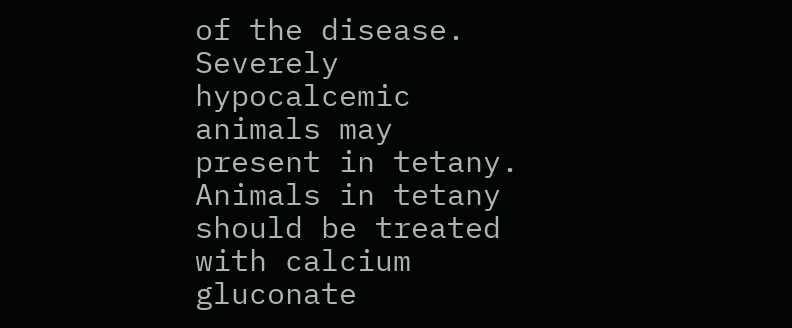of the disease. Severely hypocalcemic animals may present in tetany. Animals in tetany should be treated with calcium gluconate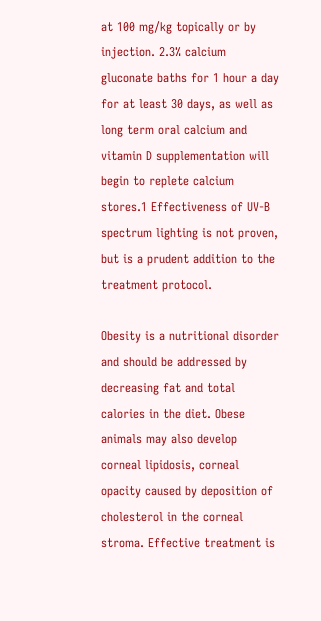at 100 mg/kg topically or by injection. 2.3% calcium gluconate baths for 1 hour a day for at least 30 days, as well as long term oral calcium and vitamin D supplementation will begin to replete calcium stores.1 Effectiveness of UV-B spectrum lighting is not proven, but is a prudent addition to the treatment protocol.

Obesity is a nutritional disorder and should be addressed by decreasing fat and total calories in the diet. Obese animals may also develop corneal lipidosis, corneal opacity caused by deposition of cholesterol in the corneal stroma. Effective treatment is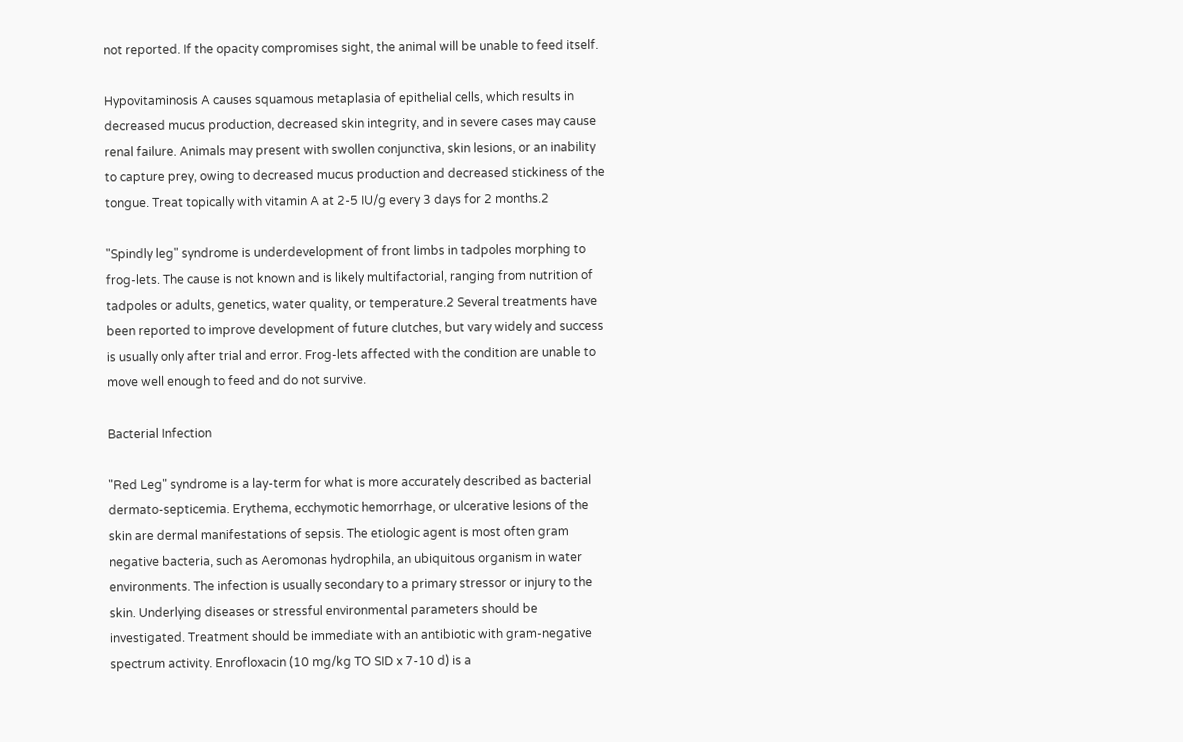not reported. If the opacity compromises sight, the animal will be unable to feed itself.

Hypovitaminosis A causes squamous metaplasia of epithelial cells, which results in decreased mucus production, decreased skin integrity, and in severe cases may cause renal failure. Animals may present with swollen conjunctiva, skin lesions, or an inability to capture prey, owing to decreased mucus production and decreased stickiness of the tongue. Treat topically with vitamin A at 2-5 IU/g every 3 days for 2 months.2

"Spindly leg" syndrome is underdevelopment of front limbs in tadpoles morphing to frog-lets. The cause is not known and is likely multifactorial, ranging from nutrition of tadpoles or adults, genetics, water quality, or temperature.2 Several treatments have been reported to improve development of future clutches, but vary widely and success is usually only after trial and error. Frog-lets affected with the condition are unable to move well enough to feed and do not survive.

Bacterial Infection

"Red Leg" syndrome is a lay-term for what is more accurately described as bacterial dermato-septicemia. Erythema, ecchymotic hemorrhage, or ulcerative lesions of the skin are dermal manifestations of sepsis. The etiologic agent is most often gram negative bacteria, such as Aeromonas hydrophila, an ubiquitous organism in water environments. The infection is usually secondary to a primary stressor or injury to the skin. Underlying diseases or stressful environmental parameters should be investigated. Treatment should be immediate with an antibiotic with gram-negative spectrum activity. Enrofloxacin (10 mg/kg TO SID x 7-10 d) is a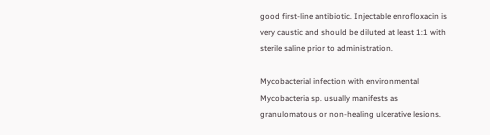good first-line antibiotic. Injectable enrofloxacin is very caustic and should be diluted at least 1:1 with sterile saline prior to administration.

Mycobacterial infection with environmental Mycobacteria sp. usually manifests as granulomatous or non-healing ulcerative lesions.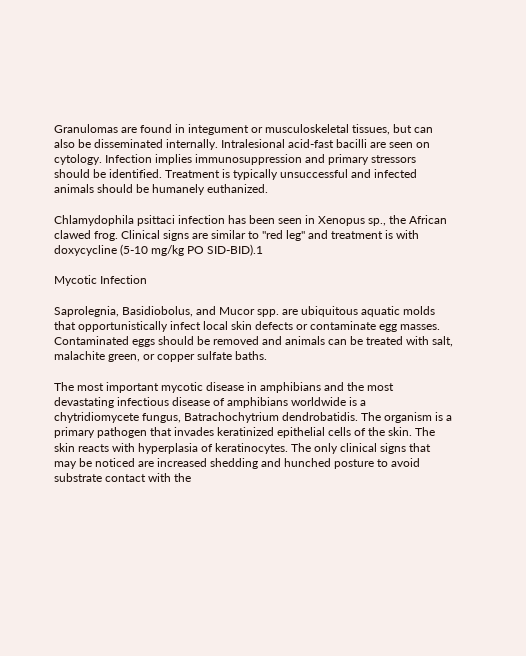Granulomas are found in integument or musculoskeletal tissues, but can also be disseminated internally. Intralesional acid-fast bacilli are seen on cytology. Infection implies immunosuppression and primary stressors should be identified. Treatment is typically unsuccessful and infected animals should be humanely euthanized.

Chlamydophila psittaci infection has been seen in Xenopus sp., the African clawed frog. Clinical signs are similar to "red leg" and treatment is with doxycycline (5-10 mg/kg PO SID-BID).1

Mycotic Infection

Saprolegnia, Basidiobolus, and Mucor spp. are ubiquitous aquatic molds that opportunistically infect local skin defects or contaminate egg masses. Contaminated eggs should be removed and animals can be treated with salt, malachite green, or copper sulfate baths.

The most important mycotic disease in amphibians and the most devastating infectious disease of amphibians worldwide is a chytridiomycete fungus, Batrachochytrium dendrobatidis. The organism is a primary pathogen that invades keratinized epithelial cells of the skin. The skin reacts with hyperplasia of keratinocytes. The only clinical signs that may be noticed are increased shedding and hunched posture to avoid substrate contact with the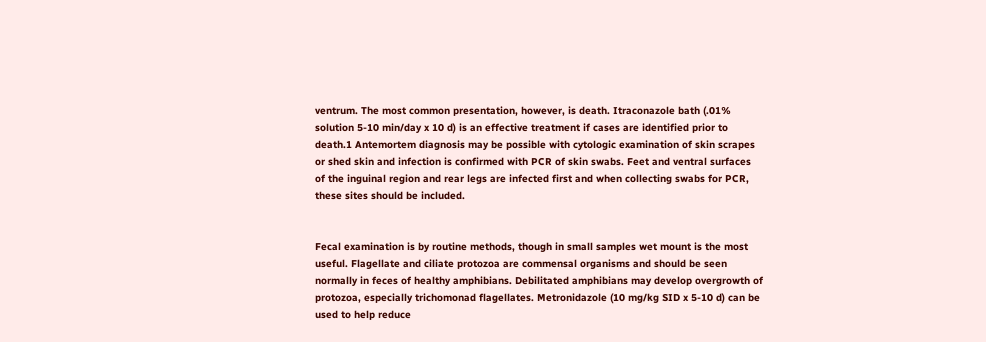ventrum. The most common presentation, however, is death. Itraconazole bath (.01% solution 5-10 min/day x 10 d) is an effective treatment if cases are identified prior to death.1 Antemortem diagnosis may be possible with cytologic examination of skin scrapes or shed skin and infection is confirmed with PCR of skin swabs. Feet and ventral surfaces of the inguinal region and rear legs are infected first and when collecting swabs for PCR, these sites should be included.


Fecal examination is by routine methods, though in small samples wet mount is the most useful. Flagellate and ciliate protozoa are commensal organisms and should be seen normally in feces of healthy amphibians. Debilitated amphibians may develop overgrowth of protozoa, especially trichomonad flagellates. Metronidazole (10 mg/kg SID x 5-10 d) can be used to help reduce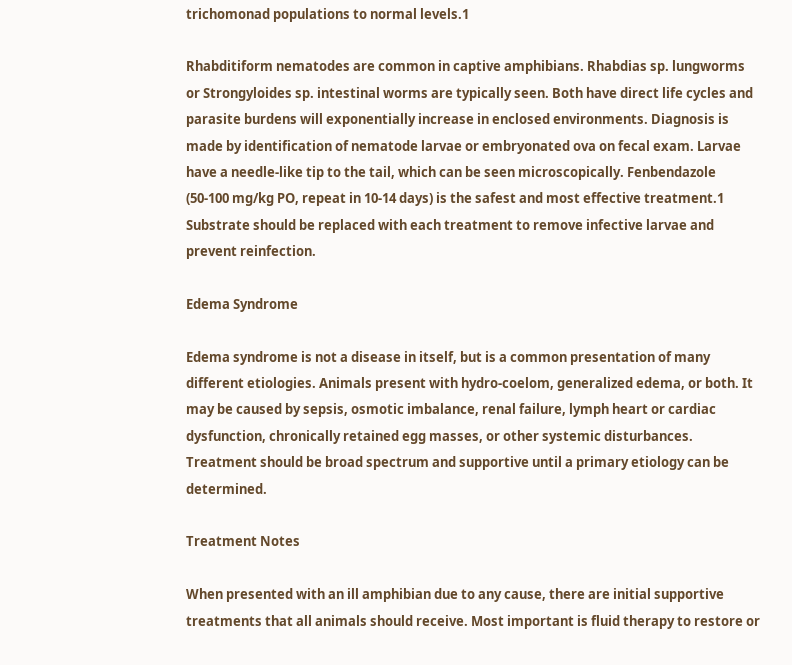trichomonad populations to normal levels.1

Rhabditiform nematodes are common in captive amphibians. Rhabdias sp. lungworms or Strongyloides sp. intestinal worms are typically seen. Both have direct life cycles and parasite burdens will exponentially increase in enclosed environments. Diagnosis is made by identification of nematode larvae or embryonated ova on fecal exam. Larvae have a needle-like tip to the tail, which can be seen microscopically. Fenbendazole (50-100 mg/kg PO, repeat in 10-14 days) is the safest and most effective treatment.1 Substrate should be replaced with each treatment to remove infective larvae and prevent reinfection.

Edema Syndrome

Edema syndrome is not a disease in itself, but is a common presentation of many different etiologies. Animals present with hydro-coelom, generalized edema, or both. It may be caused by sepsis, osmotic imbalance, renal failure, lymph heart or cardiac dysfunction, chronically retained egg masses, or other systemic disturbances. Treatment should be broad spectrum and supportive until a primary etiology can be determined.

Treatment Notes

When presented with an ill amphibian due to any cause, there are initial supportive treatments that all animals should receive. Most important is fluid therapy to restore or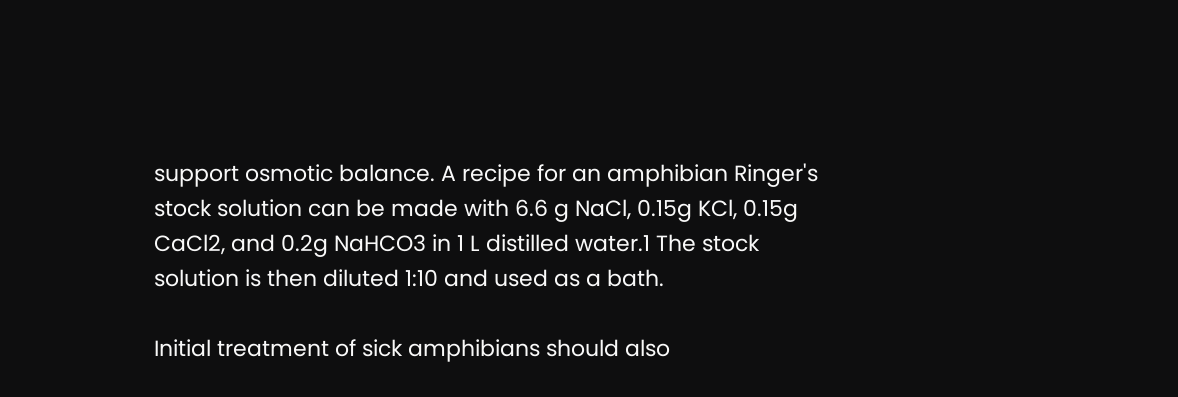support osmotic balance. A recipe for an amphibian Ringer's stock solution can be made with 6.6 g NaCl, 0.15g KCl, 0.15g CaCl2, and 0.2g NaHCO3 in 1 L distilled water.1 The stock solution is then diluted 1:10 and used as a bath.

Initial treatment of sick amphibians should also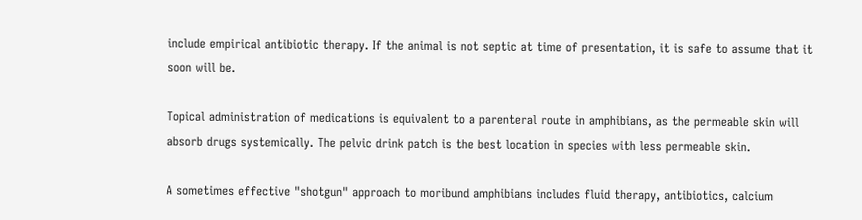include empirical antibiotic therapy. If the animal is not septic at time of presentation, it is safe to assume that it soon will be.

Topical administration of medications is equivalent to a parenteral route in amphibians, as the permeable skin will absorb drugs systemically. The pelvic drink patch is the best location in species with less permeable skin.

A sometimes effective "shotgun" approach to moribund amphibians includes fluid therapy, antibiotics, calcium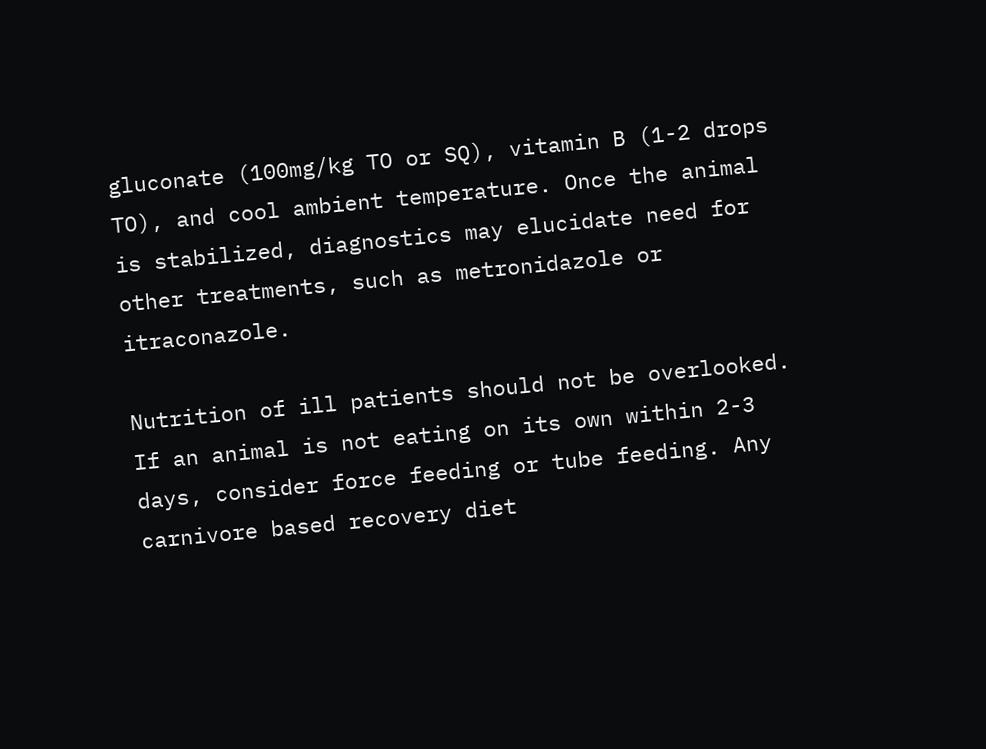gluconate (100mg/kg TO or SQ), vitamin B (1-2 drops TO), and cool ambient temperature. Once the animal is stabilized, diagnostics may elucidate need for other treatments, such as metronidazole or itraconazole.

Nutrition of ill patients should not be overlooked. If an animal is not eating on its own within 2-3 days, consider force feeding or tube feeding. Any carnivore based recovery diet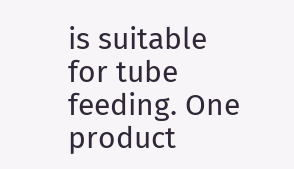is suitable for tube feeding. One product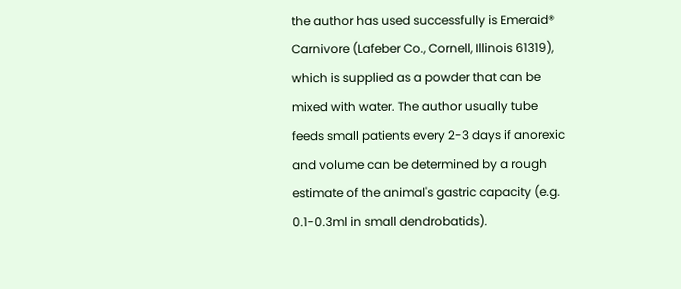the author has used successfully is Emeraid® Carnivore (Lafeber Co., Cornell, Illinois 61319), which is supplied as a powder that can be mixed with water. The author usually tube feeds small patients every 2-3 days if anorexic and volume can be determined by a rough estimate of the animal's gastric capacity (e.g. 0.1-0.3ml in small dendrobatids).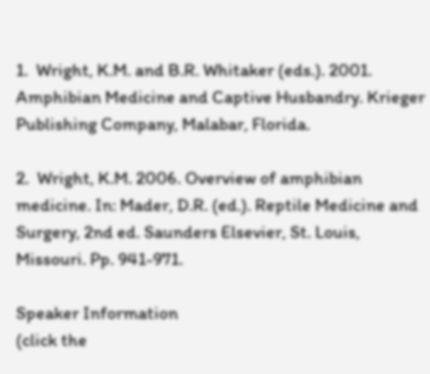1.  Wright, K.M. and B.R. Whitaker (eds.). 2001. Amphibian Medicine and Captive Husbandry. Krieger Publishing Company, Malabar, Florida.

2.  Wright, K.M. 2006. Overview of amphibian medicine. In: Mader, D.R. (ed.). Reptile Medicine and Surgery, 2nd ed. Saunders Elsevier, St. Louis, Missouri. Pp. 941-971.

Speaker Information
(click the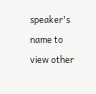speaker's name to view other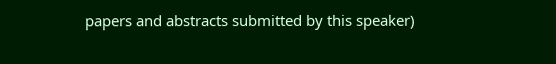papers and abstracts submitted by this speaker)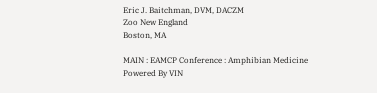Eric J. Baitchman, DVM, DACZM
Zoo New England
Boston, MA

MAIN : EAMCP Conference : Amphibian Medicine
Powered By VIN